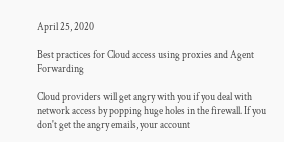April 25, 2020

Best practices for Cloud access using proxies and Agent Forwarding

Cloud providers will get angry with you if you deal with network access by popping huge holes in the firewall. If you don't get the angry emails, your account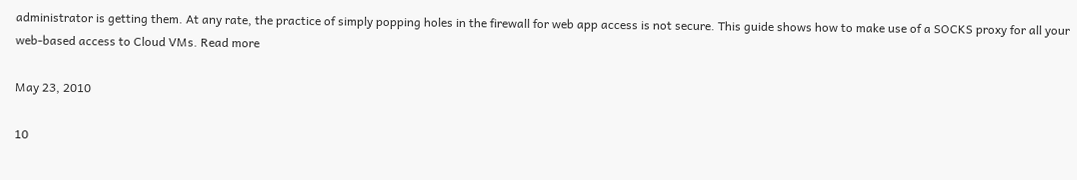administrator is getting them. At any rate, the practice of simply popping holes in the firewall for web app access is not secure. This guide shows how to make use of a SOCKS proxy for all your web-based access to Cloud VMs. Read more

May 23, 2010

10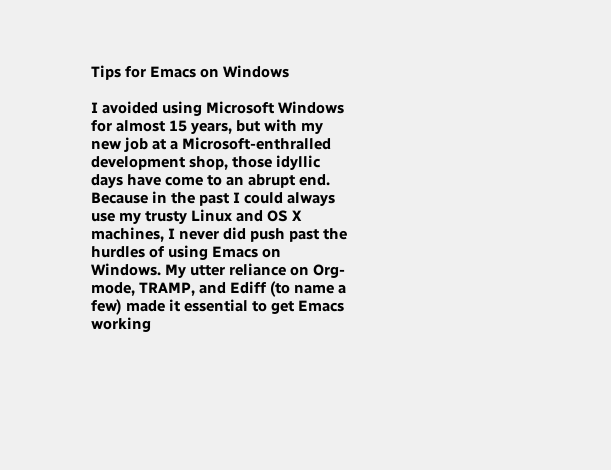Tips for Emacs on Windows

I avoided using Microsoft Windows for almost 15 years, but with my new job at a Microsoft-enthralled development shop, those idyllic days have come to an abrupt end. Because in the past I could always use my trusty Linux and OS X machines, I never did push past the hurdles of using Emacs on Windows. My utter reliance on Org-mode, TRAMP, and Ediff (to name a few) made it essential to get Emacs working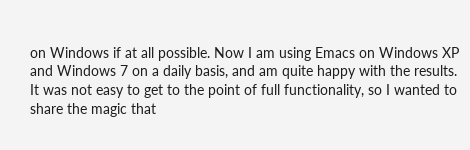on Windows if at all possible. Now I am using Emacs on Windows XP and Windows 7 on a daily basis, and am quite happy with the results. It was not easy to get to the point of full functionality, so I wanted to share the magic that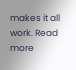makes it all work. Read more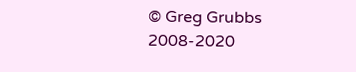© Greg Grubbs 2008-2020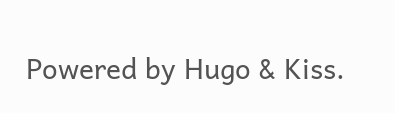Powered by Hugo & Kiss.